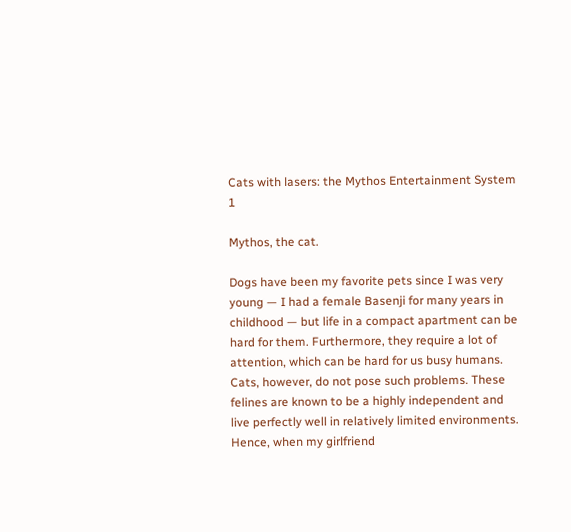Cats with lasers: the Mythos Entertainment System 1

Mythos, the cat.

Dogs have been my favorite pets since I was very young — I had a female Basenji for many years in childhood — but life in a compact apartment can be hard for them. Furthermore, they require a lot of attention, which can be hard for us busy humans. Cats, however, do not pose such problems. These felines are known to be a highly independent and live perfectly well in relatively limited environments. Hence, when my girlfriend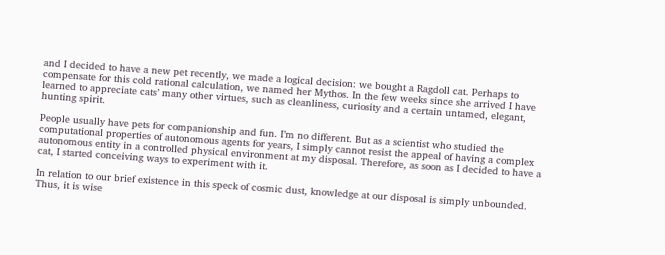and I decided to have a new pet recently, we made a logical decision: we bought a Ragdoll cat. Perhaps to compensate for this cold rational calculation, we named her Mythos. In the few weeks since she arrived I have learned to appreciate cats’ many other virtues, such as cleanliness, curiosity and a certain untamed, elegant, hunting spirit.

People usually have pets for companionship and fun. I’m no different. But as a scientist who studied the computational properties of autonomous agents for years, I simply cannot resist the appeal of having a complex autonomous entity in a controlled physical environment at my disposal. Therefore, as soon as I decided to have a cat, I started conceiving ways to experiment with it.

In relation to our brief existence in this speck of cosmic dust, knowledge at our disposal is simply unbounded. Thus, it is wise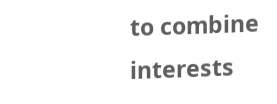to combine interests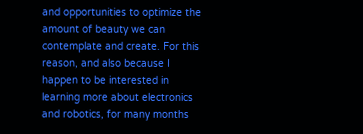and opportunities to optimize the amount of beauty we can contemplate and create. For this reason, and also because I happen to be interested in learning more about electronics and robotics, for many months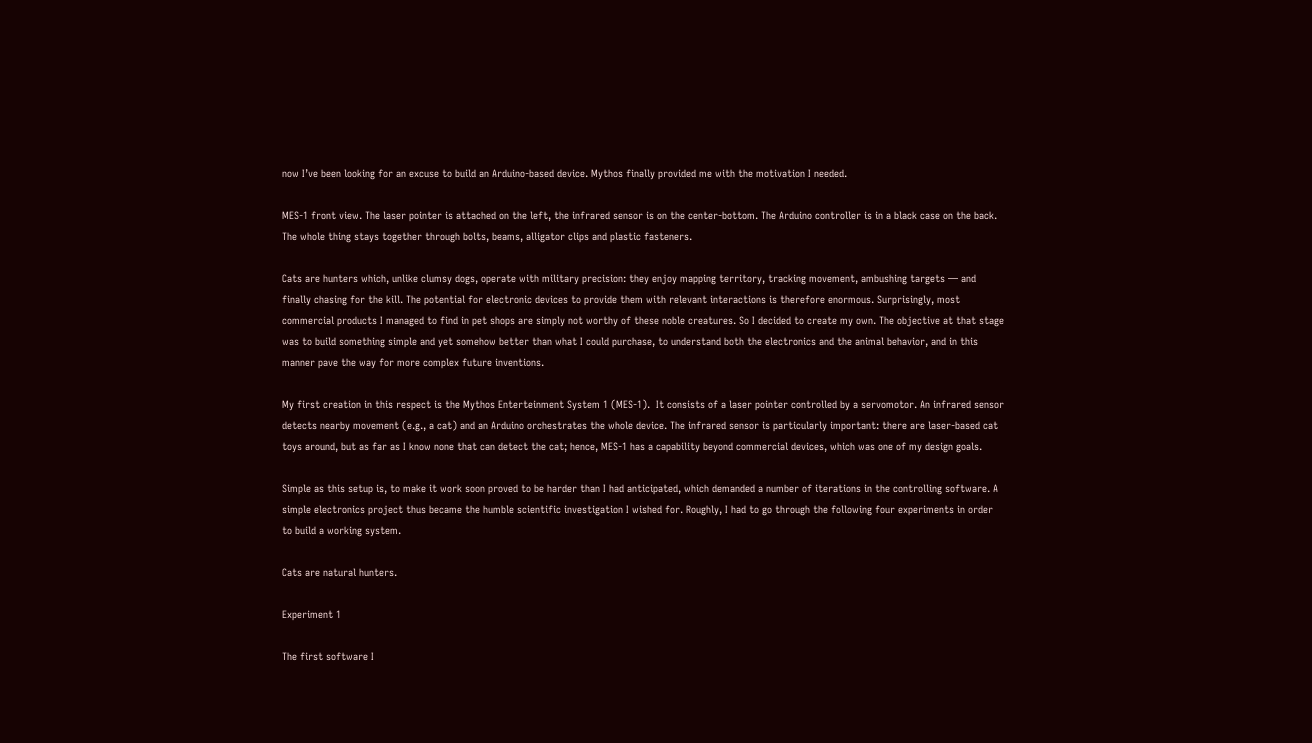now I’ve been looking for an excuse to build an Arduino-based device. Mythos finally provided me with the motivation I needed.

MES-1 front view. The laser pointer is attached on the left, the infrared sensor is on the center-bottom. The Arduino controller is in a black case on the back. The whole thing stays together through bolts, beams, alligator clips and plastic fasteners.

Cats are hunters which, unlike clumsy dogs, operate with military precision: they enjoy mapping territory, tracking movement, ambushing targets — and finally chasing for the kill. The potential for electronic devices to provide them with relevant interactions is therefore enormous. Surprisingly, most commercial products I managed to find in pet shops are simply not worthy of these noble creatures. So I decided to create my own. The objective at that stage was to build something simple and yet somehow better than what I could purchase, to understand both the electronics and the animal behavior, and in this manner pave the way for more complex future inventions.

My first creation in this respect is the Mythos Enterteinment System 1 (MES-1).  It consists of a laser pointer controlled by a servomotor. An infrared sensor detects nearby movement (e.g., a cat) and an Arduino orchestrates the whole device. The infrared sensor is particularly important: there are laser-based cat toys around, but as far as I know none that can detect the cat; hence, MES-1 has a capability beyond commercial devices, which was one of my design goals.

Simple as this setup is, to make it work soon proved to be harder than I had anticipated, which demanded a number of iterations in the controlling software. A simple electronics project thus became the humble scientific investigation I wished for. Roughly, I had to go through the following four experiments in order to build a working system.

Cats are natural hunters.

Experiment 1

The first software I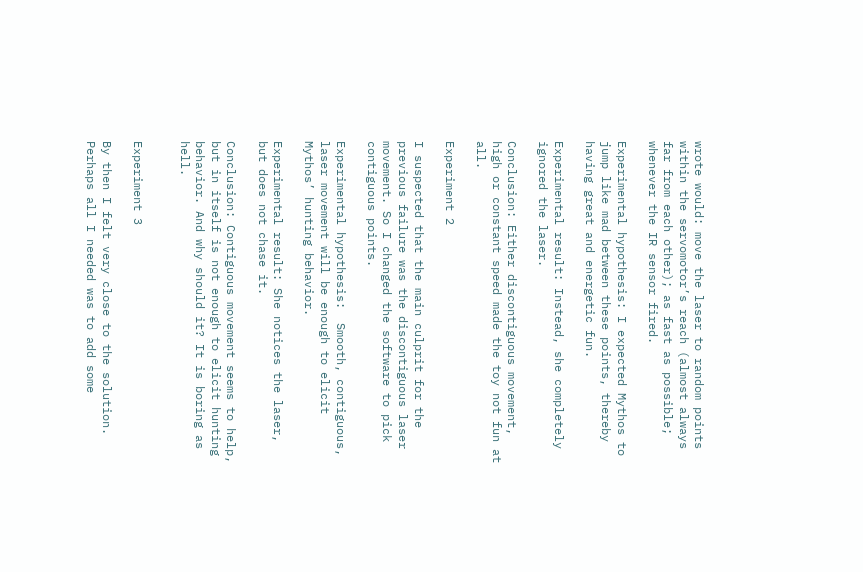wrote would: move the laser to random points within the servomotor’s reach (almost always far from each other); as fast as possible; whenever the IR sensor fired.

Experimental hypothesis: I expected Mythos to jump like mad between these points, thereby having great and energetic fun.

Experimental result: Instead, she completely ignored the laser.

Conclusion: Either discontiguous movement, high or constant speed made the toy not fun at all.

Experiment 2

I suspected that the main culprit for the previous failure was the discontiguous laser movement. So I changed the software to pick contiguous points.

Experimental hypothesis:  Smooth, contiguous, laser movement will be enough to elicit Mythos’ hunting behavior.

Experimental result: She notices the laser, but does not chase it.

Conclusion: Contiguous movement seems to help, but in itself is not enough to elicit hunting behavior. And why should it? It is boring as hell.


Experiment 3

By then I felt very close to the solution. Perhaps all I needed was to add some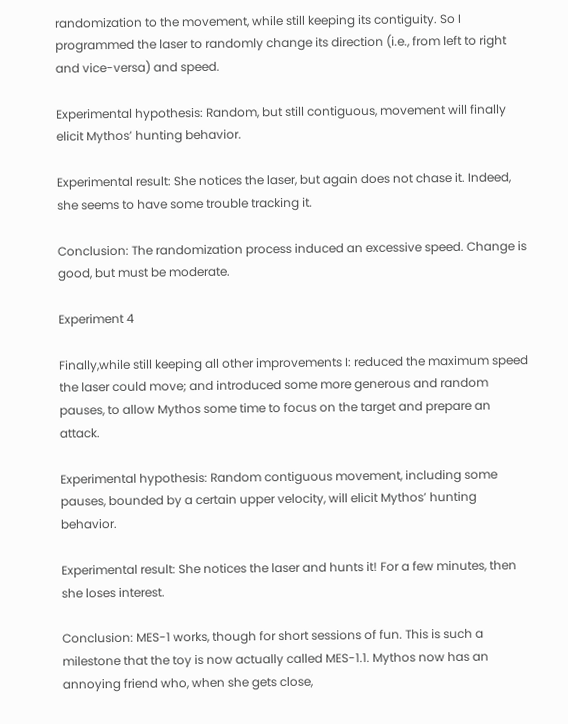randomization to the movement, while still keeping its contiguity. So I programmed the laser to randomly change its direction (i.e., from left to right and vice-versa) and speed.

Experimental hypothesis: Random, but still contiguous, movement will finally elicit Mythos’ hunting behavior.

Experimental result: She notices the laser, but again does not chase it. Indeed, she seems to have some trouble tracking it.

Conclusion: The randomization process induced an excessive speed. Change is good, but must be moderate.

Experiment 4

Finally,while still keeping all other improvements I: reduced the maximum speed the laser could move; and introduced some more generous and random pauses, to allow Mythos some time to focus on the target and prepare an attack.

Experimental hypothesis: Random contiguous movement, including some pauses, bounded by a certain upper velocity, will elicit Mythos’ hunting behavior.

Experimental result: She notices the laser and hunts it! For a few minutes, then she loses interest.

Conclusion: MES-1 works, though for short sessions of fun. This is such a milestone that the toy is now actually called MES-1.1. Mythos now has an annoying friend who, when she gets close,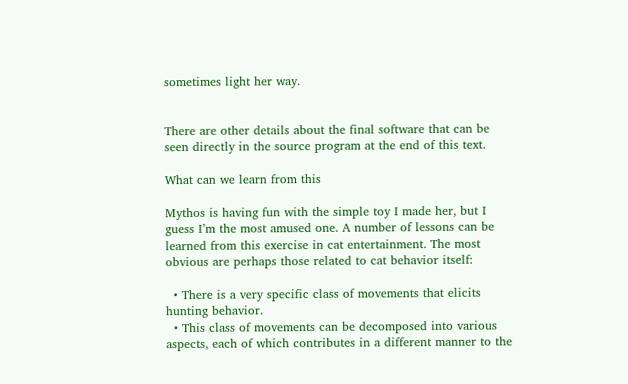sometimes light her way.


There are other details about the final software that can be seen directly in the source program at the end of this text.

What can we learn from this

Mythos is having fun with the simple toy I made her, but I guess I’m the most amused one. A number of lessons can be learned from this exercise in cat entertainment. The most obvious are perhaps those related to cat behavior itself:

  • There is a very specific class of movements that elicits hunting behavior.
  • This class of movements can be decomposed into various aspects, each of which contributes in a different manner to the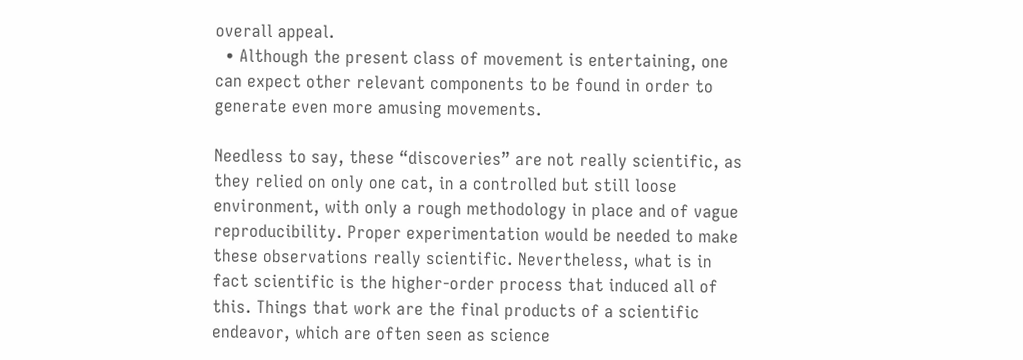overall appeal.
  • Although the present class of movement is entertaining, one can expect other relevant components to be found in order to generate even more amusing movements.

Needless to say, these “discoveries” are not really scientific, as they relied on only one cat, in a controlled but still loose environment, with only a rough methodology in place and of vague reproducibility. Proper experimentation would be needed to make these observations really scientific. Nevertheless, what is in fact scientific is the higher-order process that induced all of this. Things that work are the final products of a scientific endeavor, which are often seen as science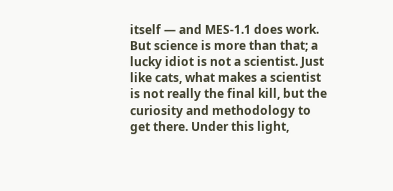itself — and MES-1.1 does work. But science is more than that; a lucky idiot is not a scientist. Just like cats, what makes a scientist is not really the final kill, but the curiosity and methodology to get there. Under this light,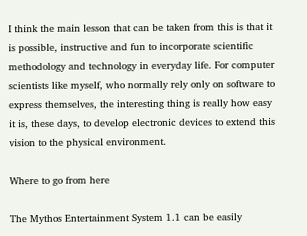I think the main lesson that can be taken from this is that it is possible, instructive and fun to incorporate scientific methodology and technology in everyday life. For computer scientists like myself, who normally rely only on software to express themselves, the interesting thing is really how easy it is, these days, to develop electronic devices to extend this vision to the physical environment.

Where to go from here

The Mythos Entertainment System 1.1 can be easily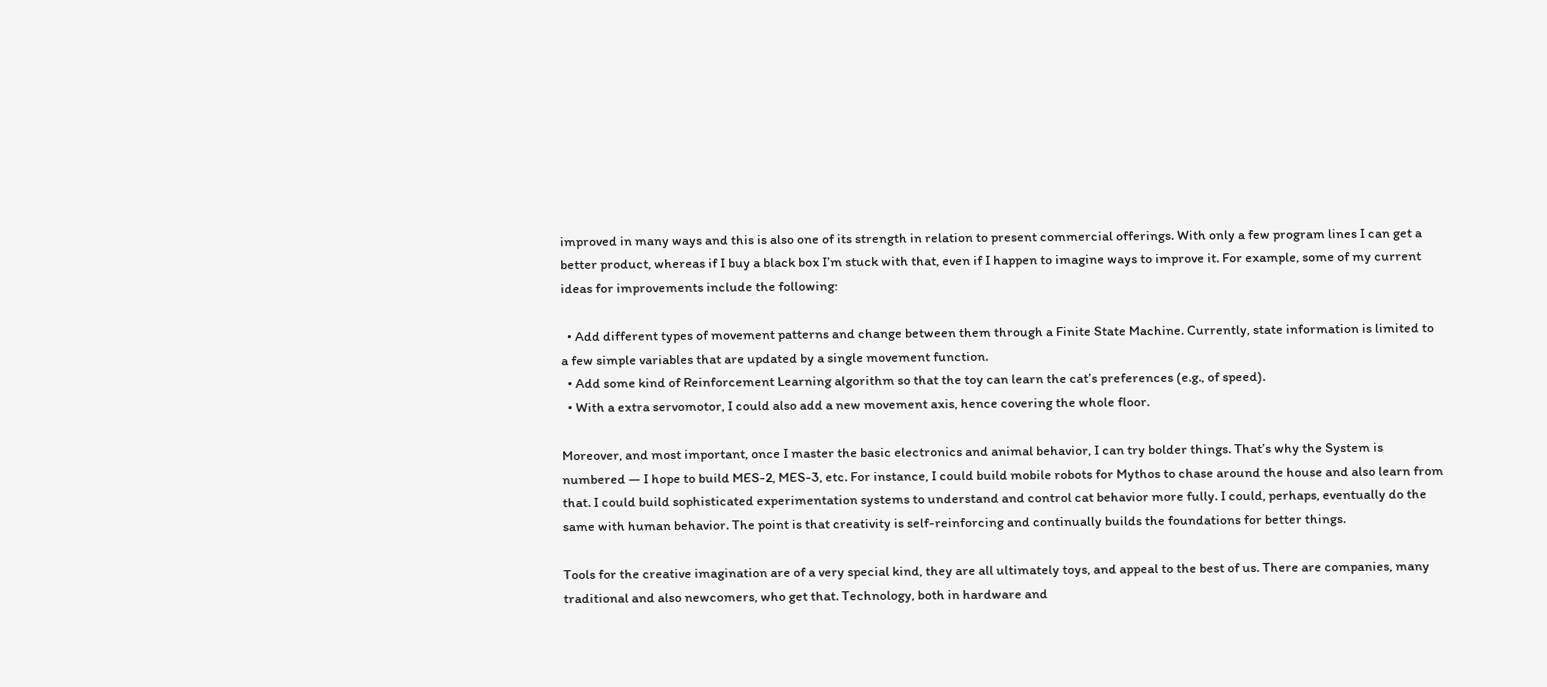improved in many ways and this is also one of its strength in relation to present commercial offerings. With only a few program lines I can get a better product, whereas if I buy a black box I’m stuck with that, even if I happen to imagine ways to improve it. For example, some of my current ideas for improvements include the following:

  • Add different types of movement patterns and change between them through a Finite State Machine. Currently, state information is limited to a few simple variables that are updated by a single movement function.
  • Add some kind of Reinforcement Learning algorithm so that the toy can learn the cat’s preferences (e.g., of speed).
  • With a extra servomotor, I could also add a new movement axis, hence covering the whole floor.

Moreover, and most important, once I master the basic electronics and animal behavior, I can try bolder things. That’s why the System is numbered — I hope to build MES-2, MES-3, etc. For instance, I could build mobile robots for Mythos to chase around the house and also learn from that. I could build sophisticated experimentation systems to understand and control cat behavior more fully. I could, perhaps, eventually do the same with human behavior. The point is that creativity is self-reinforcing and continually builds the foundations for better things.

Tools for the creative imagination are of a very special kind, they are all ultimately toys, and appeal to the best of us. There are companies, many traditional and also newcomers, who get that. Technology, both in hardware and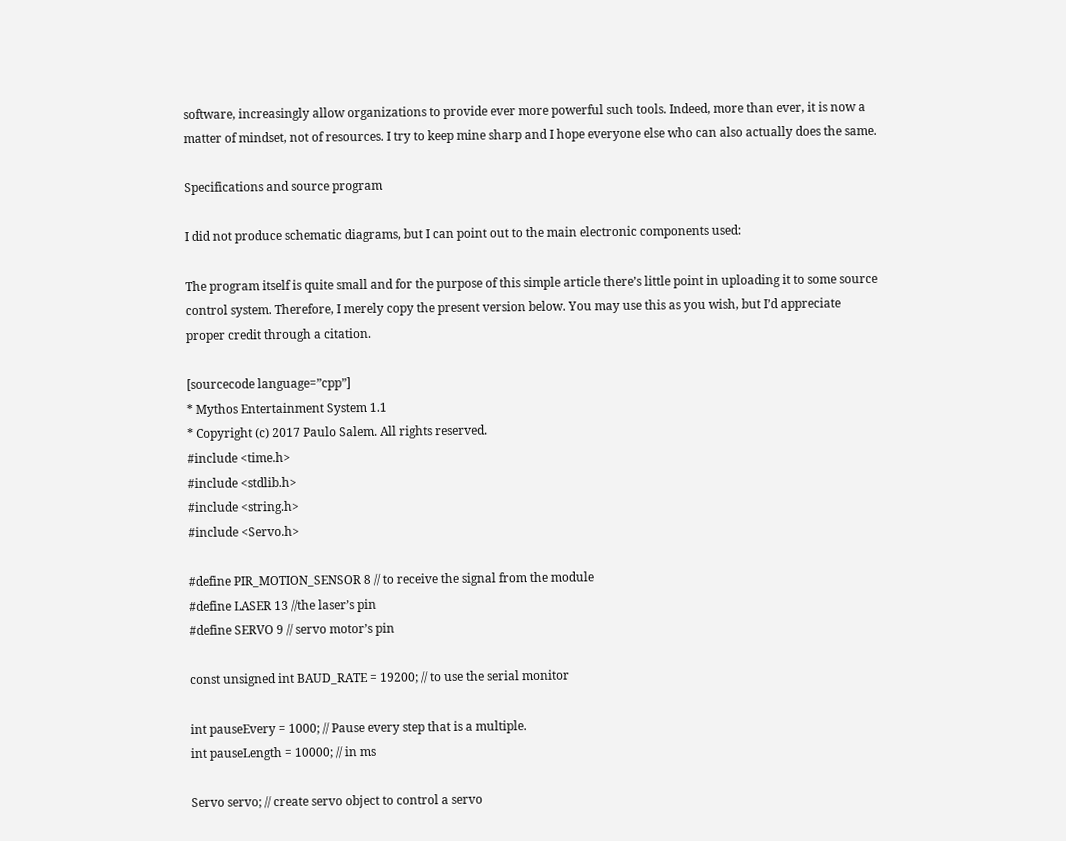software, increasingly allow organizations to provide ever more powerful such tools. Indeed, more than ever, it is now a matter of mindset, not of resources. I try to keep mine sharp and I hope everyone else who can also actually does the same.

Specifications and source program

I did not produce schematic diagrams, but I can point out to the main electronic components used:

The program itself is quite small and for the purpose of this simple article there’s little point in uploading it to some source control system. Therefore, I merely copy the present version below. You may use this as you wish, but I’d appreciate proper credit through a citation.

[sourcecode language=”cpp”]
* Mythos Entertainment System 1.1
* Copyright (c) 2017 Paulo Salem. All rights reserved.
#include <time.h>
#include <stdlib.h>
#include <string.h>
#include <Servo.h>

#define PIR_MOTION_SENSOR 8 // to receive the signal from the module
#define LASER 13 //the laser’s pin
#define SERVO 9 // servo motor’s pin

const unsigned int BAUD_RATE = 19200; // to use the serial monitor

int pauseEvery = 1000; // Pause every step that is a multiple.
int pauseLength = 10000; // in ms

Servo servo; // create servo object to control a servo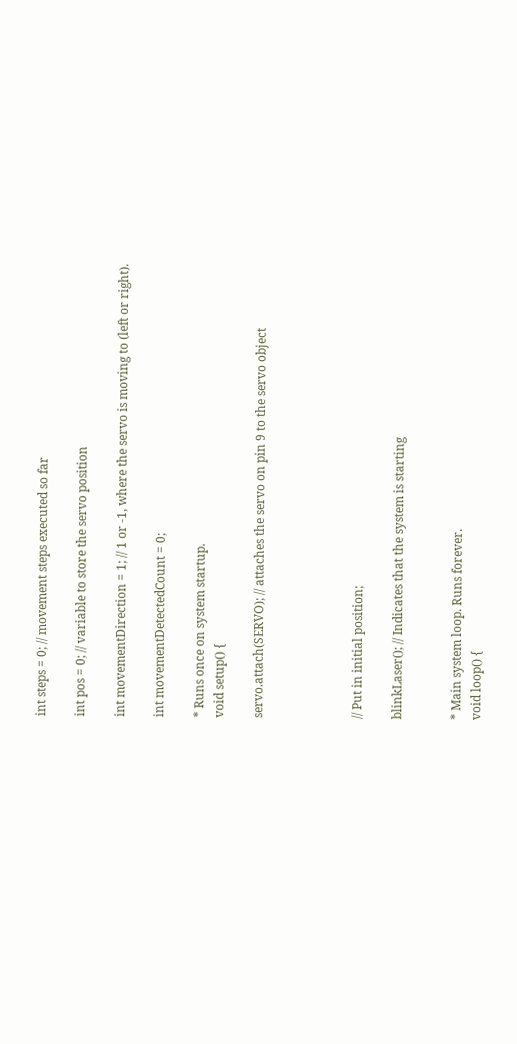int steps = 0; // movement steps executed so far

int pos = 0; // variable to store the servo position

int movementDirection = 1; // 1 or -1, where the servo is moving to (left or right).

int movementDetectedCount = 0;

* Runs once on system startup.
void setup() {

servo.attach(SERVO); // attaches the servo on pin 9 to the servo object




// Put in initial position;

blinkLaser(); // Indicates that the system is starting


* Main system loop. Runs forever.
void loop() {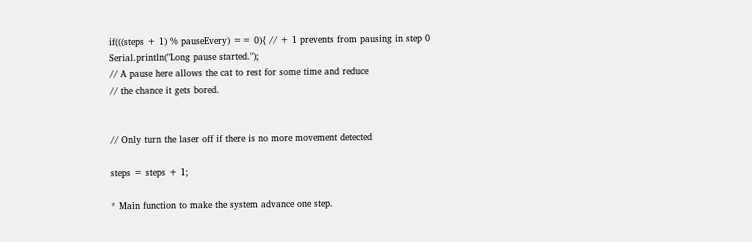if(((steps + 1) % pauseEvery) == 0){ // + 1 prevents from pausing in step 0
Serial.println("Long pause started.");
// A pause here allows the cat to rest for some time and reduce
// the chance it gets bored.


// Only turn the laser off if there is no more movement detected

steps = steps + 1;

* Main function to make the system advance one step.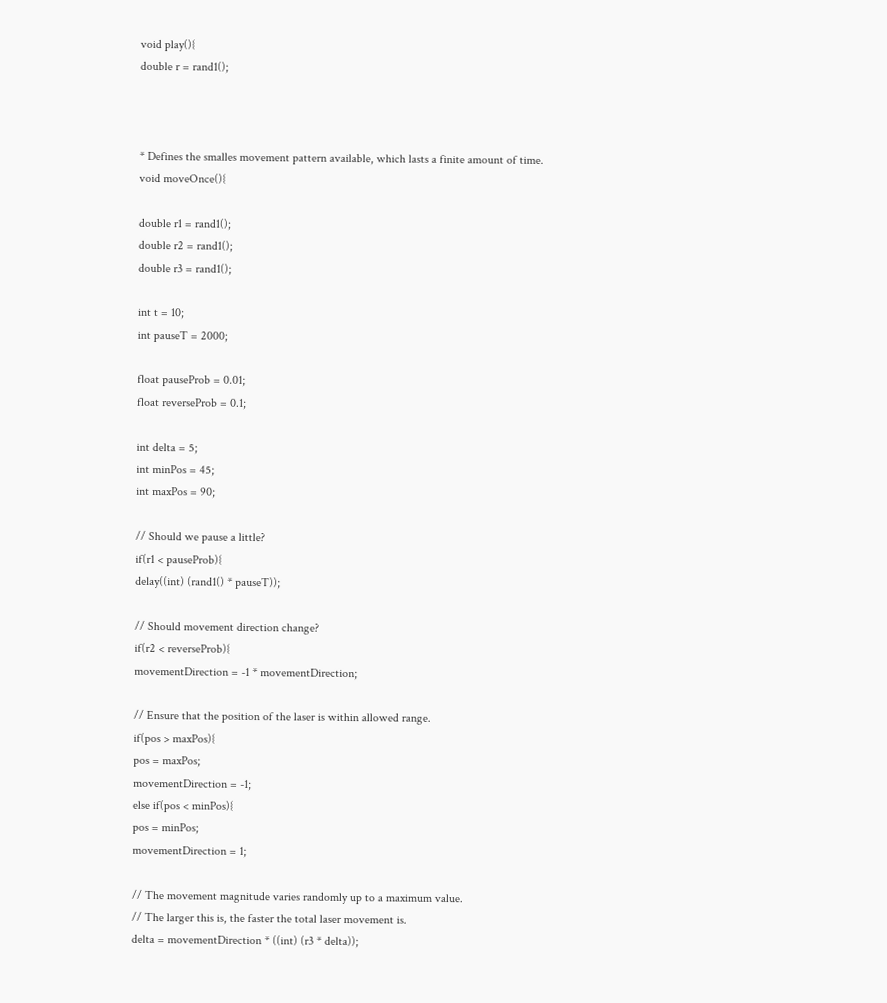void play(){
double r = rand1();



* Defines the smalles movement pattern available, which lasts a finite amount of time.
void moveOnce(){

double r1 = rand1();
double r2 = rand1();
double r3 = rand1();

int t = 10;
int pauseT = 2000;

float pauseProb = 0.01;
float reverseProb = 0.1;

int delta = 5;
int minPos = 45;
int maxPos = 90;

// Should we pause a little?
if(r1 < pauseProb){
delay((int) (rand1() * pauseT));

// Should movement direction change?
if(r2 < reverseProb){
movementDirection = -1 * movementDirection;

// Ensure that the position of the laser is within allowed range.
if(pos > maxPos){
pos = maxPos;
movementDirection = -1;
else if(pos < minPos){
pos = minPos;
movementDirection = 1;

// The movement magnitude varies randomly up to a maximum value.
// The larger this is, the faster the total laser movement is.
delta = movementDirection * ((int) (r3 * delta));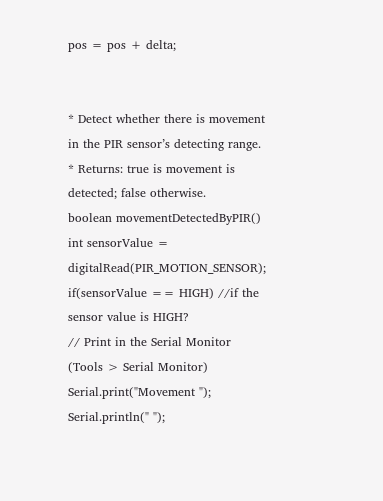pos = pos + delta;


* Detect whether there is movement in the PIR sensor’s detecting range.
* Returns: true is movement is detected; false otherwise.
boolean movementDetectedByPIR()
int sensorValue = digitalRead(PIR_MOTION_SENSOR);
if(sensorValue == HIGH) //if the sensor value is HIGH?
// Print in the Serial Monitor (Tools > Serial Monitor)
Serial.print("Movement ");
Serial.println(" ");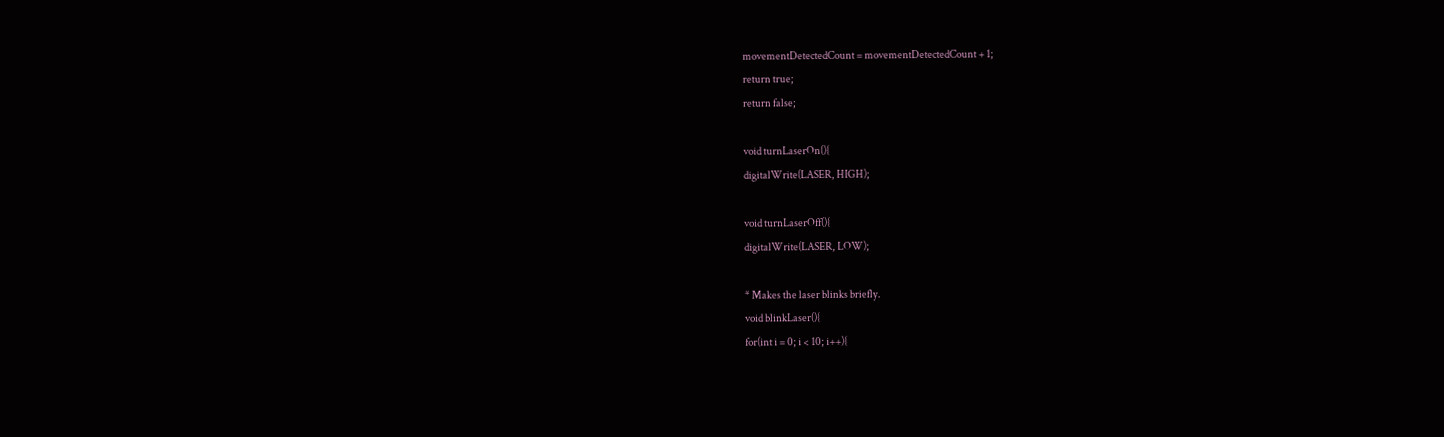movementDetectedCount = movementDetectedCount + 1;
return true;
return false;

void turnLaserOn(){
digitalWrite(LASER, HIGH);

void turnLaserOff(){
digitalWrite(LASER, LOW);

* Makes the laser blinks briefly.
void blinkLaser(){
for(int i = 0; i < 10; i++){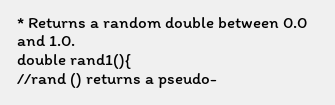* Returns a random double between 0.0 and 1.0.
double rand1(){
//rand () returns a pseudo-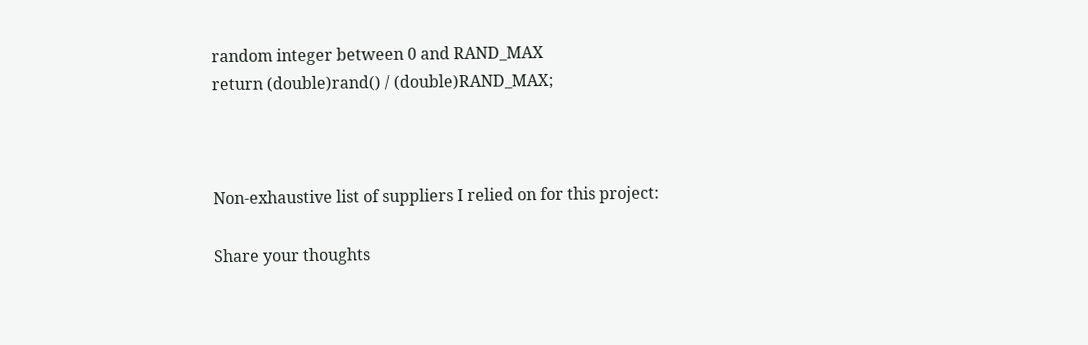random integer between 0 and RAND_MAX
return (double)rand() / (double)RAND_MAX;



Non-exhaustive list of suppliers I relied on for this project:

Share your thoughts